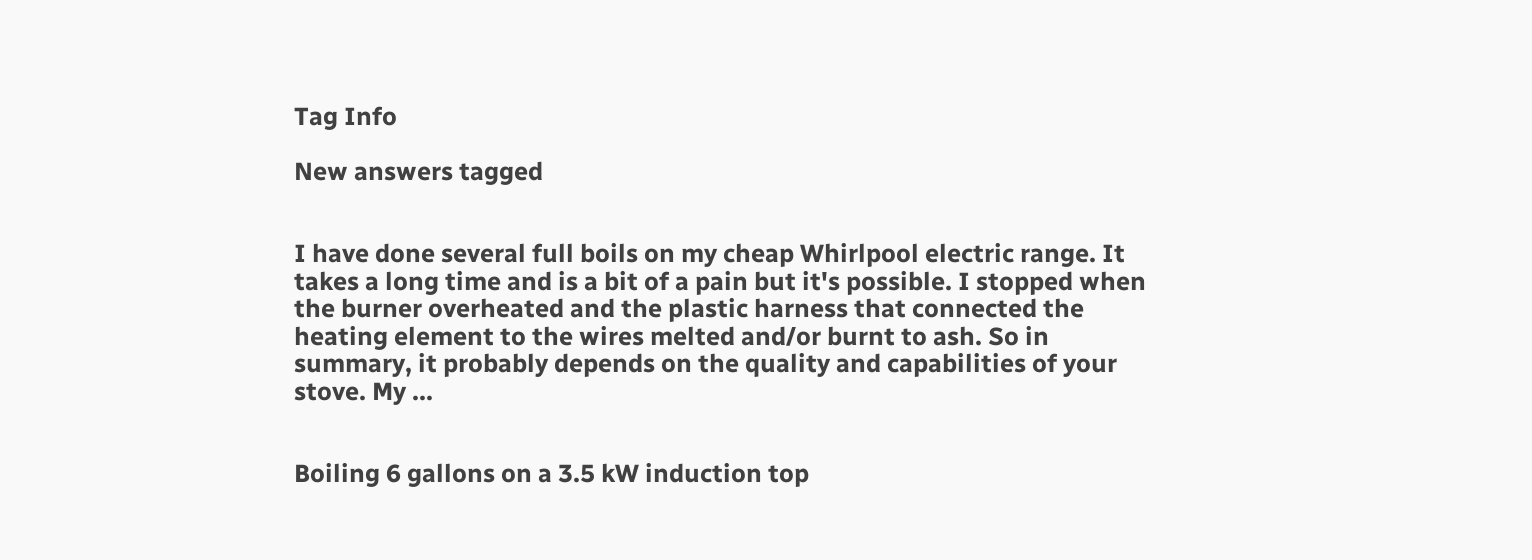Tag Info

New answers tagged


I have done several full boils on my cheap Whirlpool electric range. It takes a long time and is a bit of a pain but it's possible. I stopped when the burner overheated and the plastic harness that connected the heating element to the wires melted and/or burnt to ash. So in summary, it probably depends on the quality and capabilities of your stove. My ...


Boiling 6 gallons on a 3.5 kW induction top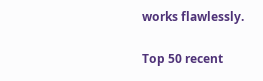works flawlessly.

Top 50 recent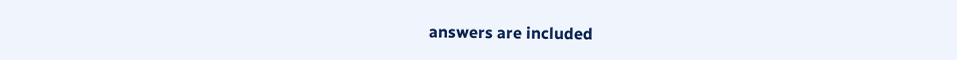answers are included